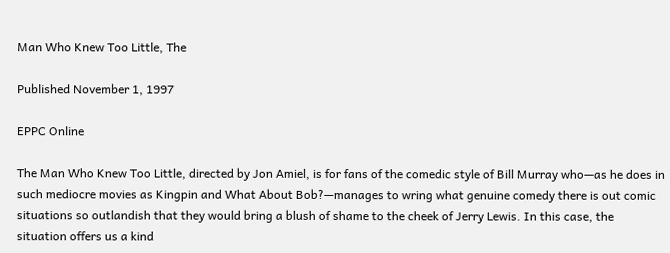Man Who Knew Too Little, The

Published November 1, 1997

EPPC Online

The Man Who Knew Too Little, directed by Jon Amiel, is for fans of the comedic style of Bill Murray who—as he does in such mediocre movies as Kingpin and What About Bob?—manages to wring what genuine comedy there is out comic situations so outlandish that they would bring a blush of shame to the cheek of Jerry Lewis. In this case, the situation offers us a kind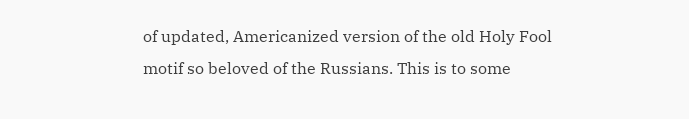of updated, Americanized version of the old Holy Fool motif so beloved of the Russians. This is to some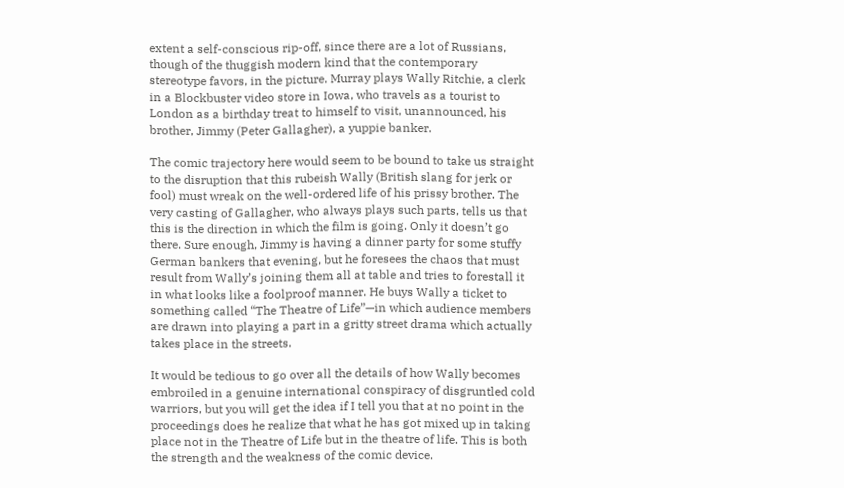extent a self-conscious rip-off, since there are a lot of Russians, though of the thuggish modern kind that the contemporary stereotype favors, in the picture. Murray plays Wally Ritchie, a clerk in a Blockbuster video store in Iowa, who travels as a tourist to London as a birthday treat to himself to visit, unannounced, his brother, Jimmy (Peter Gallagher), a yuppie banker.

The comic trajectory here would seem to be bound to take us straight to the disruption that this rubeish Wally (British slang for jerk or fool) must wreak on the well-ordered life of his prissy brother. The very casting of Gallagher, who always plays such parts, tells us that this is the direction in which the film is going. Only it doesn’t go there. Sure enough, Jimmy is having a dinner party for some stuffy German bankers that evening, but he foresees the chaos that must result from Wally’s joining them all at table and tries to forestall it in what looks like a foolproof manner. He buys Wally a ticket to something called “The Theatre of Life”—in which audience members are drawn into playing a part in a gritty street drama which actually takes place in the streets.

It would be tedious to go over all the details of how Wally becomes embroiled in a genuine international conspiracy of disgruntled cold warriors, but you will get the idea if I tell you that at no point in the proceedings does he realize that what he has got mixed up in taking place not in the Theatre of Life but in the theatre of life. This is both the strength and the weakness of the comic device.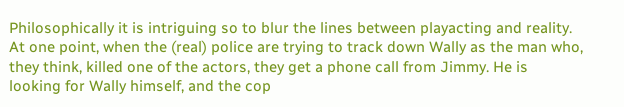Philosophically it is intriguing so to blur the lines between playacting and reality. At one point, when the (real) police are trying to track down Wally as the man who, they think, killed one of the actors, they get a phone call from Jimmy. He is looking for Wally himself, and the cop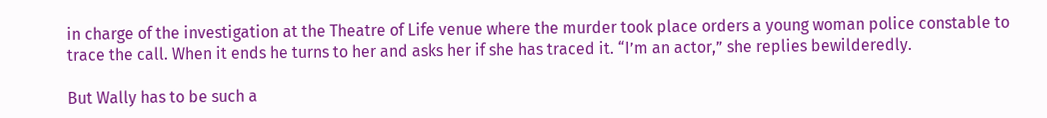in charge of the investigation at the Theatre of Life venue where the murder took place orders a young woman police constable to trace the call. When it ends he turns to her and asks her if she has traced it. “I’m an actor,” she replies bewilderedly.

But Wally has to be such a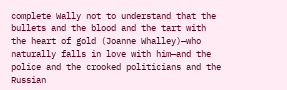complete Wally not to understand that the bullets and the blood and the tart with the heart of gold (Joanne Whalley)—who naturally falls in love with him—and the police and the crooked politicians and the Russian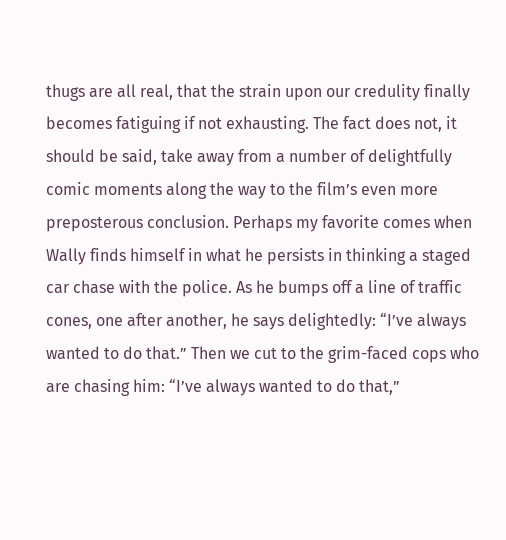thugs are all real, that the strain upon our credulity finally becomes fatiguing if not exhausting. The fact does not, it should be said, take away from a number of delightfully comic moments along the way to the film’s even more preposterous conclusion. Perhaps my favorite comes when Wally finds himself in what he persists in thinking a staged car chase with the police. As he bumps off a line of traffic cones, one after another, he says delightedly: “I’ve always wanted to do that.” Then we cut to the grim-faced cops who are chasing him: “I’ve always wanted to do that,”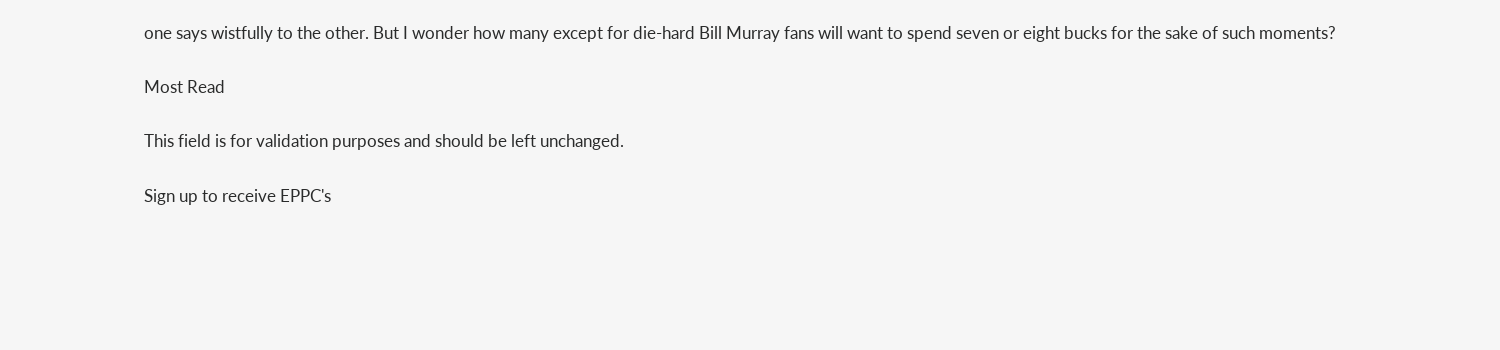one says wistfully to the other. But I wonder how many except for die-hard Bill Murray fans will want to spend seven or eight bucks for the sake of such moments?

Most Read

This field is for validation purposes and should be left unchanged.

Sign up to receive EPPC's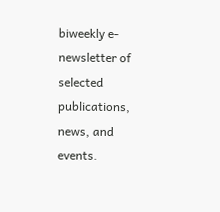biweekly e-newsletter of selected publications, news, and events.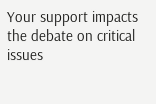Your support impacts the debate on critical issues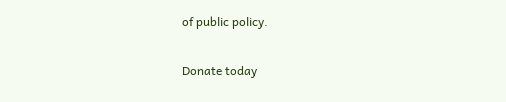of public policy.

Donate today